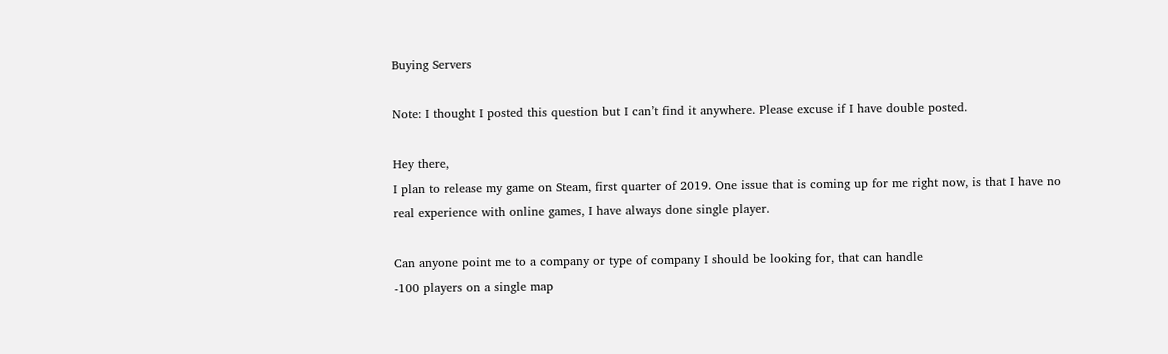Buying Servers

Note: I thought I posted this question but I can’t find it anywhere. Please excuse if I have double posted.

Hey there,
I plan to release my game on Steam, first quarter of 2019. One issue that is coming up for me right now, is that I have no real experience with online games, I have always done single player.

Can anyone point me to a company or type of company I should be looking for, that can handle
-100 players on a single map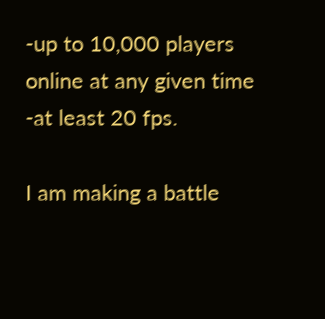-up to 10,000 players online at any given time
-at least 20 fps.

I am making a battle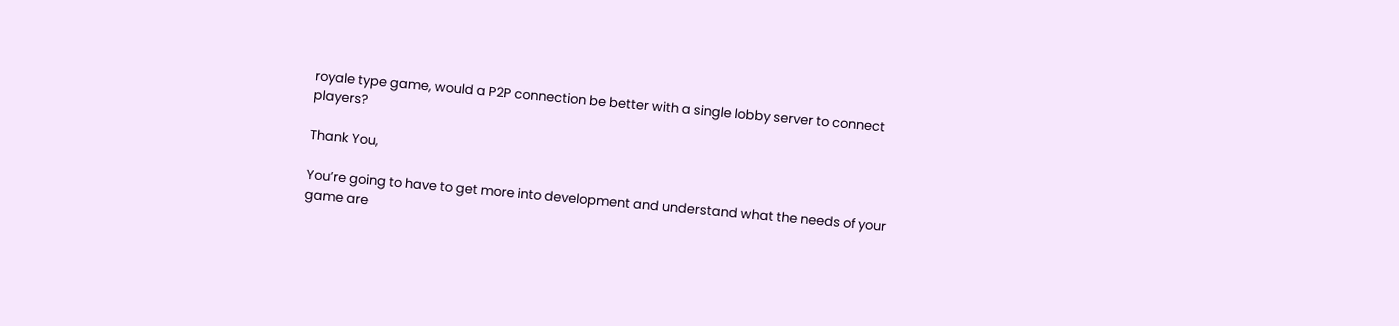royale type game, would a P2P connection be better with a single lobby server to connect players?

Thank You,

You’re going to have to get more into development and understand what the needs of your game are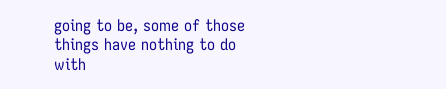going to be, some of those things have nothing to do with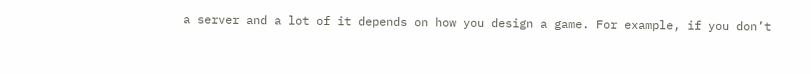a server and a lot of it depends on how you design a game. For example, if you don’t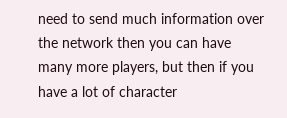need to send much information over the network then you can have many more players, but then if you have a lot of character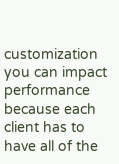customization you can impact performance because each client has to have all of the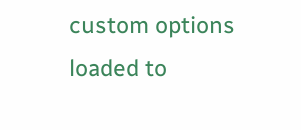custom options loaded to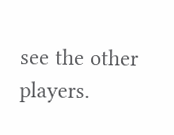see the other players.